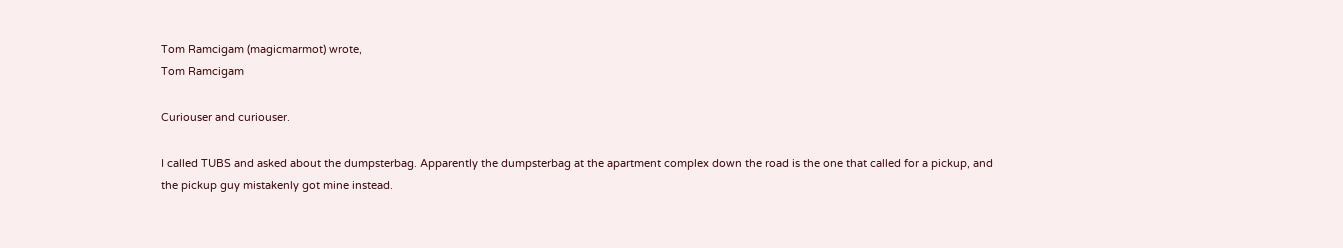Tom Ramcigam (magicmarmot) wrote,
Tom Ramcigam

Curiouser and curiouser.

I called TUBS and asked about the dumpsterbag. Apparently the dumpsterbag at the apartment complex down the road is the one that called for a pickup, and the pickup guy mistakenly got mine instead.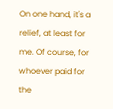On one hand, it's a relief, at least for me. Of course, for whoever paid for the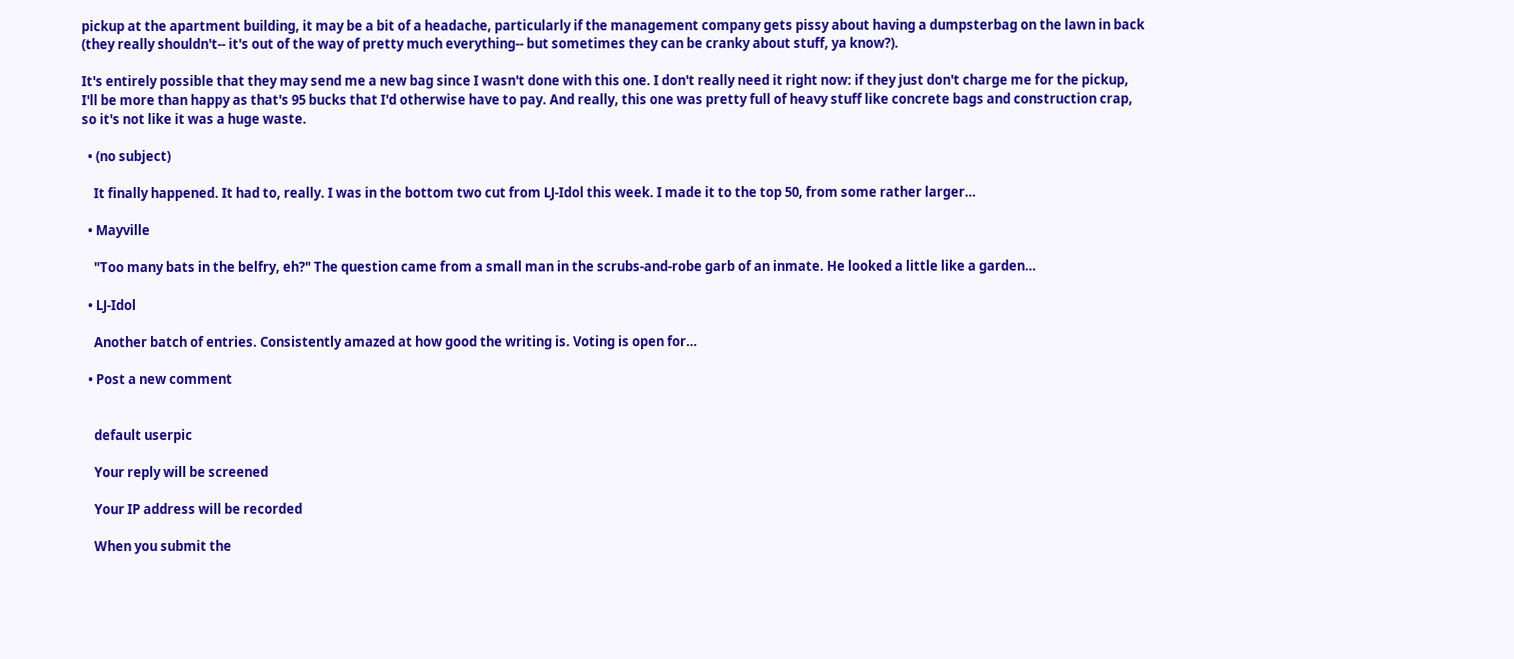pickup at the apartment building, it may be a bit of a headache, particularly if the management company gets pissy about having a dumpsterbag on the lawn in back (they really shouldn't-- it's out of the way of pretty much everything-- but sometimes they can be cranky about stuff, ya know?).

It's entirely possible that they may send me a new bag since I wasn't done with this one. I don't really need it right now: if they just don't charge me for the pickup, I'll be more than happy as that's 95 bucks that I'd otherwise have to pay. And really, this one was pretty full of heavy stuff like concrete bags and construction crap, so it's not like it was a huge waste.

  • (no subject)

    It finally happened. It had to, really. I was in the bottom two cut from LJ-Idol this week. I made it to the top 50, from some rather larger…

  • Mayville

    "Too many bats in the belfry, eh?" The question came from a small man in the scrubs-and-robe garb of an inmate. He looked a little like a garden…

  • LJ-Idol

    Another batch of entries. Consistently amazed at how good the writing is. Voting is open for…

  • Post a new comment


    default userpic

    Your reply will be screened

    Your IP address will be recorded

    When you submit the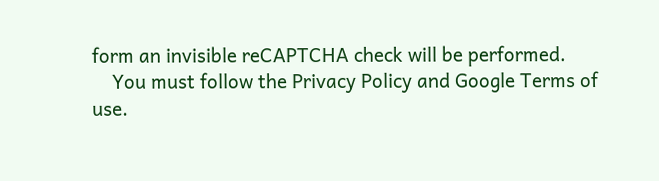form an invisible reCAPTCHA check will be performed.
    You must follow the Privacy Policy and Google Terms of use.